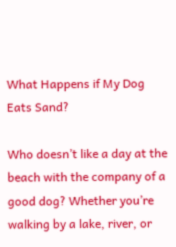What Happens if My Dog Eats Sand?

Who doesn’t like a day at the beach with the company of a good dog? Whether you’re walking by a lake, river, or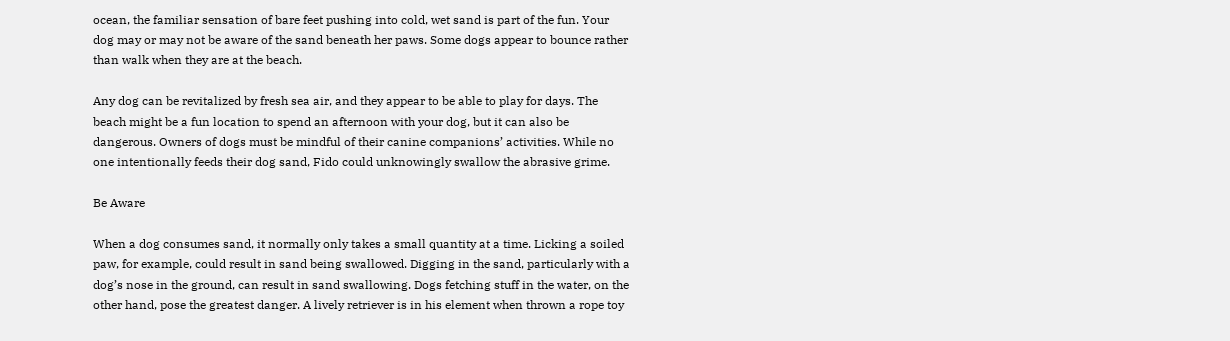ocean, the familiar sensation of bare feet pushing into cold, wet sand is part of the fun. Your dog may or may not be aware of the sand beneath her paws. Some dogs appear to bounce rather than walk when they are at the beach.

Any dog can be revitalized by fresh sea air, and they appear to be able to play for days. The beach might be a fun location to spend an afternoon with your dog, but it can also be dangerous. Owners of dogs must be mindful of their canine companions’ activities. While no one intentionally feeds their dog sand, Fido could unknowingly swallow the abrasive grime.

Be Aware

When a dog consumes sand, it normally only takes a small quantity at a time. Licking a soiled paw, for example, could result in sand being swallowed. Digging in the sand, particularly with a dog’s nose in the ground, can result in sand swallowing. Dogs fetching stuff in the water, on the other hand, pose the greatest danger. A lively retriever is in his element when thrown a rope toy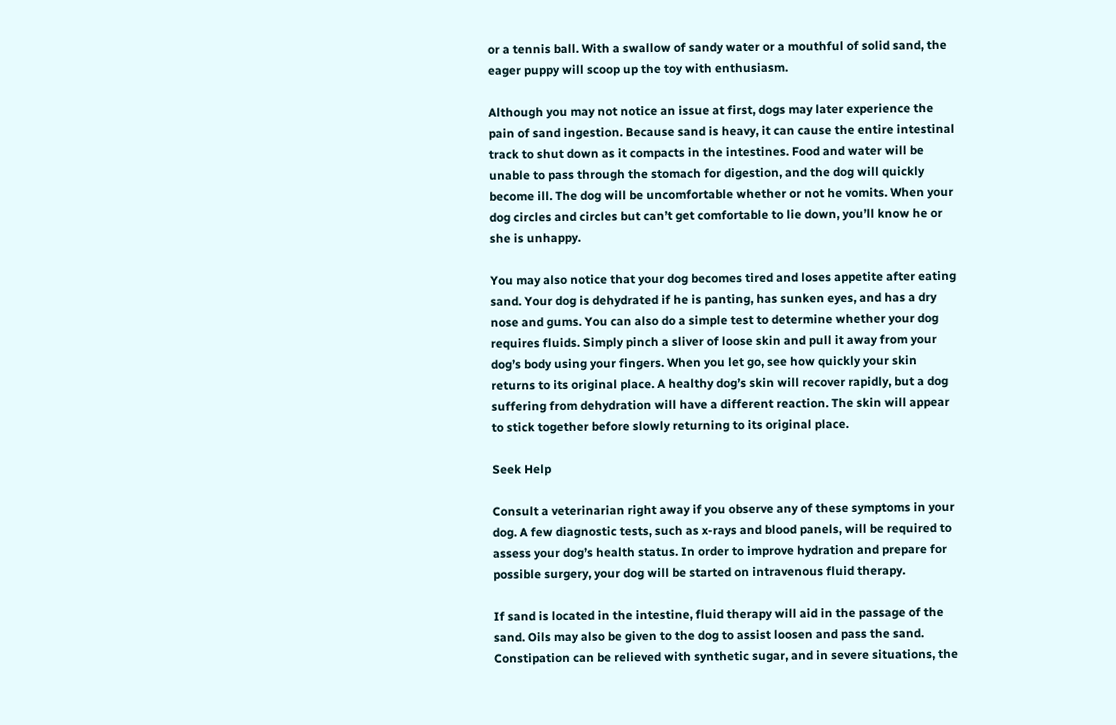or a tennis ball. With a swallow of sandy water or a mouthful of solid sand, the eager puppy will scoop up the toy with enthusiasm.

Although you may not notice an issue at first, dogs may later experience the pain of sand ingestion. Because sand is heavy, it can cause the entire intestinal track to shut down as it compacts in the intestines. Food and water will be unable to pass through the stomach for digestion, and the dog will quickly become ill. The dog will be uncomfortable whether or not he vomits. When your dog circles and circles but can’t get comfortable to lie down, you’ll know he or she is unhappy.

You may also notice that your dog becomes tired and loses appetite after eating sand. Your dog is dehydrated if he is panting, has sunken eyes, and has a dry nose and gums. You can also do a simple test to determine whether your dog requires fluids. Simply pinch a sliver of loose skin and pull it away from your dog’s body using your fingers. When you let go, see how quickly your skin returns to its original place. A healthy dog’s skin will recover rapidly, but a dog suffering from dehydration will have a different reaction. The skin will appear to stick together before slowly returning to its original place.

Seek Help

Consult a veterinarian right away if you observe any of these symptoms in your dog. A few diagnostic tests, such as x-rays and blood panels, will be required to assess your dog’s health status. In order to improve hydration and prepare for possible surgery, your dog will be started on intravenous fluid therapy.

If sand is located in the intestine, fluid therapy will aid in the passage of the sand. Oils may also be given to the dog to assist loosen and pass the sand. Constipation can be relieved with synthetic sugar, and in severe situations, the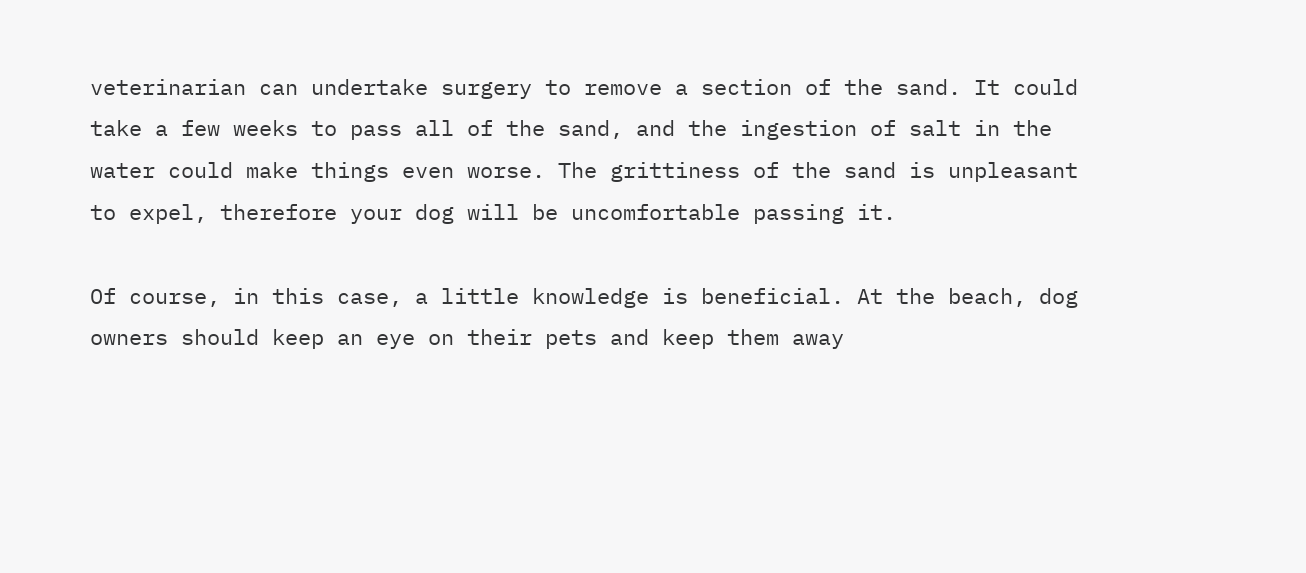veterinarian can undertake surgery to remove a section of the sand. It could take a few weeks to pass all of the sand, and the ingestion of salt in the water could make things even worse. The grittiness of the sand is unpleasant to expel, therefore your dog will be uncomfortable passing it.

Of course, in this case, a little knowledge is beneficial. At the beach, dog owners should keep an eye on their pets and keep them away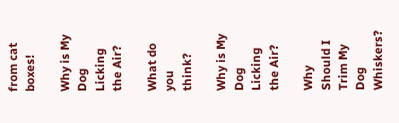from cat boxes!

Why is My Dog Licking the Air?

What do you think?

Why is My Dog Licking the Air?

Why Should I Trim My Dog Whiskers?